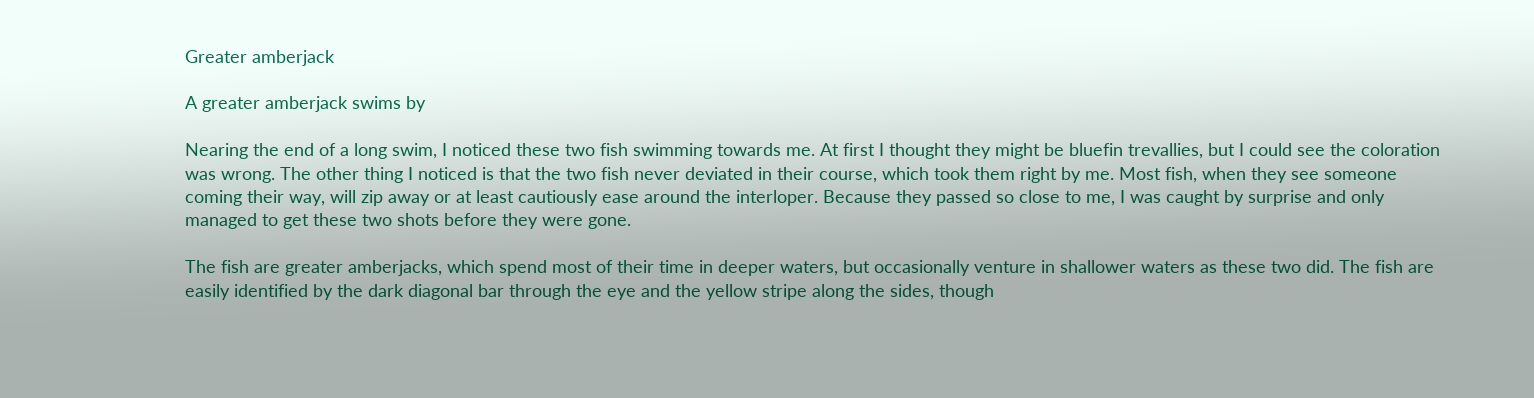Greater amberjack

A greater amberjack swims by

Nearing the end of a long swim, I noticed these two fish swimming towards me. At first I thought they might be bluefin trevallies, but I could see the coloration was wrong. The other thing I noticed is that the two fish never deviated in their course, which took them right by me. Most fish, when they see someone coming their way, will zip away or at least cautiously ease around the interloper. Because they passed so close to me, I was caught by surprise and only managed to get these two shots before they were gone.

The fish are greater amberjacks, which spend most of their time in deeper waters, but occasionally venture in shallower waters as these two did. The fish are easily identified by the dark diagonal bar through the eye and the yellow stripe along the sides, though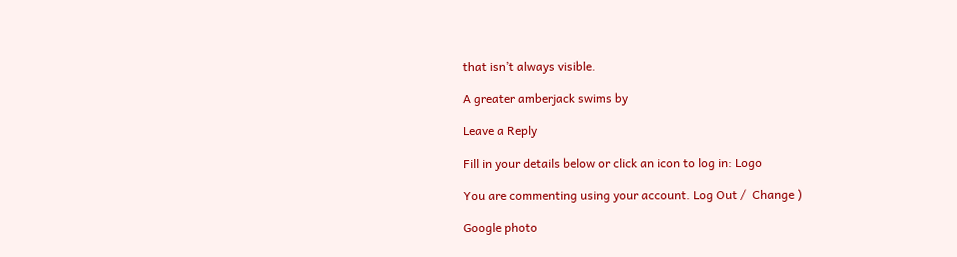that isn’t always visible.

A greater amberjack swims by

Leave a Reply

Fill in your details below or click an icon to log in: Logo

You are commenting using your account. Log Out /  Change )

Google photo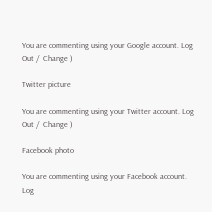You are commenting using your Google account. Log Out /  Change )

Twitter picture

You are commenting using your Twitter account. Log Out /  Change )

Facebook photo

You are commenting using your Facebook account. Log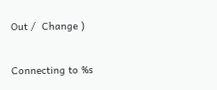Out /  Change )

Connecting to %s